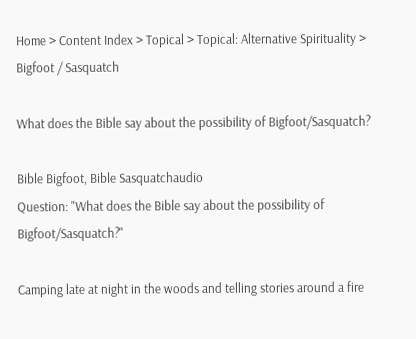Home > Content Index > Topical > Topical: Alternative Spirituality > Bigfoot / Sasquatch

What does the Bible say about the possibility of Bigfoot/Sasquatch?

Bible Bigfoot, Bible Sasquatchaudio
Question: "What does the Bible say about the possibility of Bigfoot/Sasquatch?"

Camping late at night in the woods and telling stories around a fire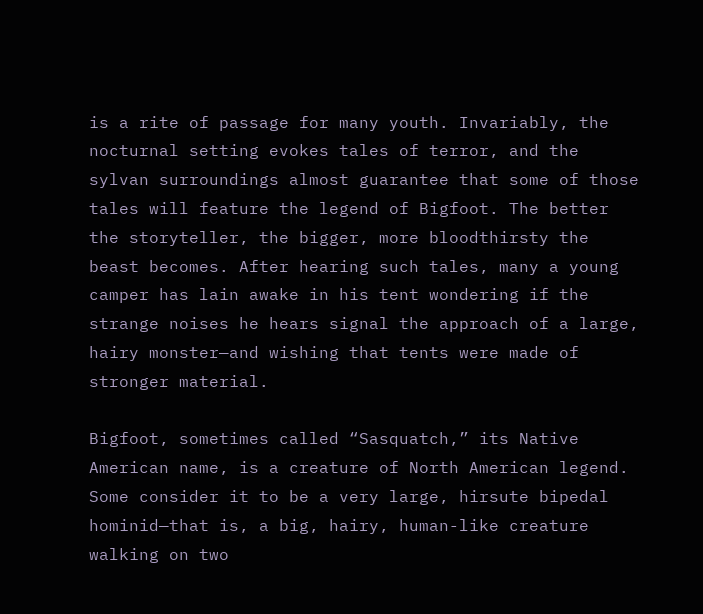is a rite of passage for many youth. Invariably, the nocturnal setting evokes tales of terror, and the sylvan surroundings almost guarantee that some of those tales will feature the legend of Bigfoot. The better the storyteller, the bigger, more bloodthirsty the beast becomes. After hearing such tales, many a young camper has lain awake in his tent wondering if the strange noises he hears signal the approach of a large, hairy monster—and wishing that tents were made of stronger material.

Bigfoot, sometimes called “Sasquatch,” its Native American name, is a creature of North American legend. Some consider it to be a very large, hirsute bipedal hominid—that is, a big, hairy, human-like creature walking on two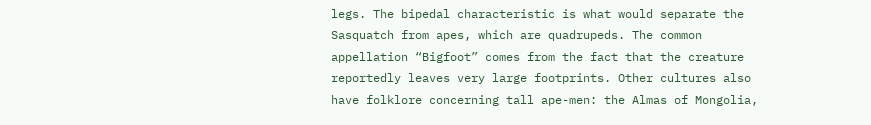legs. The bipedal characteristic is what would separate the Sasquatch from apes, which are quadrupeds. The common appellation “Bigfoot” comes from the fact that the creature reportedly leaves very large footprints. Other cultures also have folklore concerning tall ape-men: the Almas of Mongolia,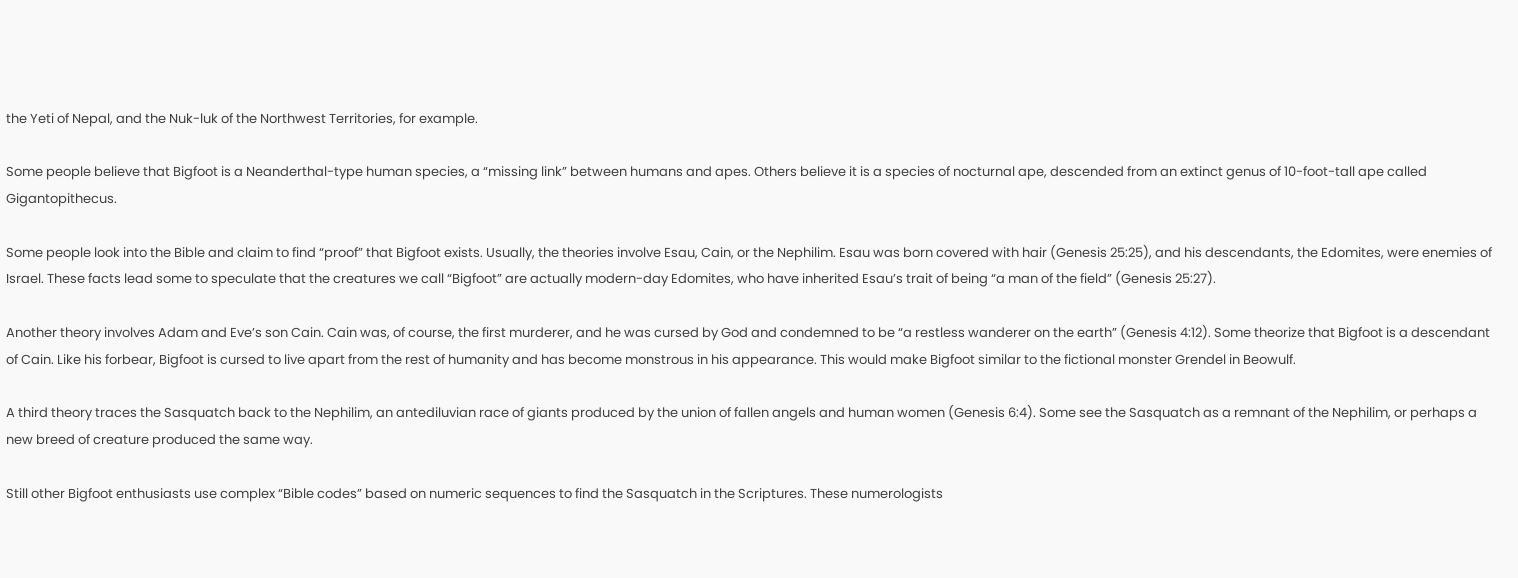the Yeti of Nepal, and the Nuk-luk of the Northwest Territories, for example.

Some people believe that Bigfoot is a Neanderthal-type human species, a “missing link” between humans and apes. Others believe it is a species of nocturnal ape, descended from an extinct genus of 10-foot-tall ape called Gigantopithecus.

Some people look into the Bible and claim to find “proof” that Bigfoot exists. Usually, the theories involve Esau, Cain, or the Nephilim. Esau was born covered with hair (Genesis 25:25), and his descendants, the Edomites, were enemies of Israel. These facts lead some to speculate that the creatures we call “Bigfoot” are actually modern-day Edomites, who have inherited Esau’s trait of being “a man of the field” (Genesis 25:27).

Another theory involves Adam and Eve’s son Cain. Cain was, of course, the first murderer, and he was cursed by God and condemned to be “a restless wanderer on the earth” (Genesis 4:12). Some theorize that Bigfoot is a descendant of Cain. Like his forbear, Bigfoot is cursed to live apart from the rest of humanity and has become monstrous in his appearance. This would make Bigfoot similar to the fictional monster Grendel in Beowulf.

A third theory traces the Sasquatch back to the Nephilim, an antediluvian race of giants produced by the union of fallen angels and human women (Genesis 6:4). Some see the Sasquatch as a remnant of the Nephilim, or perhaps a new breed of creature produced the same way.

Still other Bigfoot enthusiasts use complex “Bible codes” based on numeric sequences to find the Sasquatch in the Scriptures. These numerologists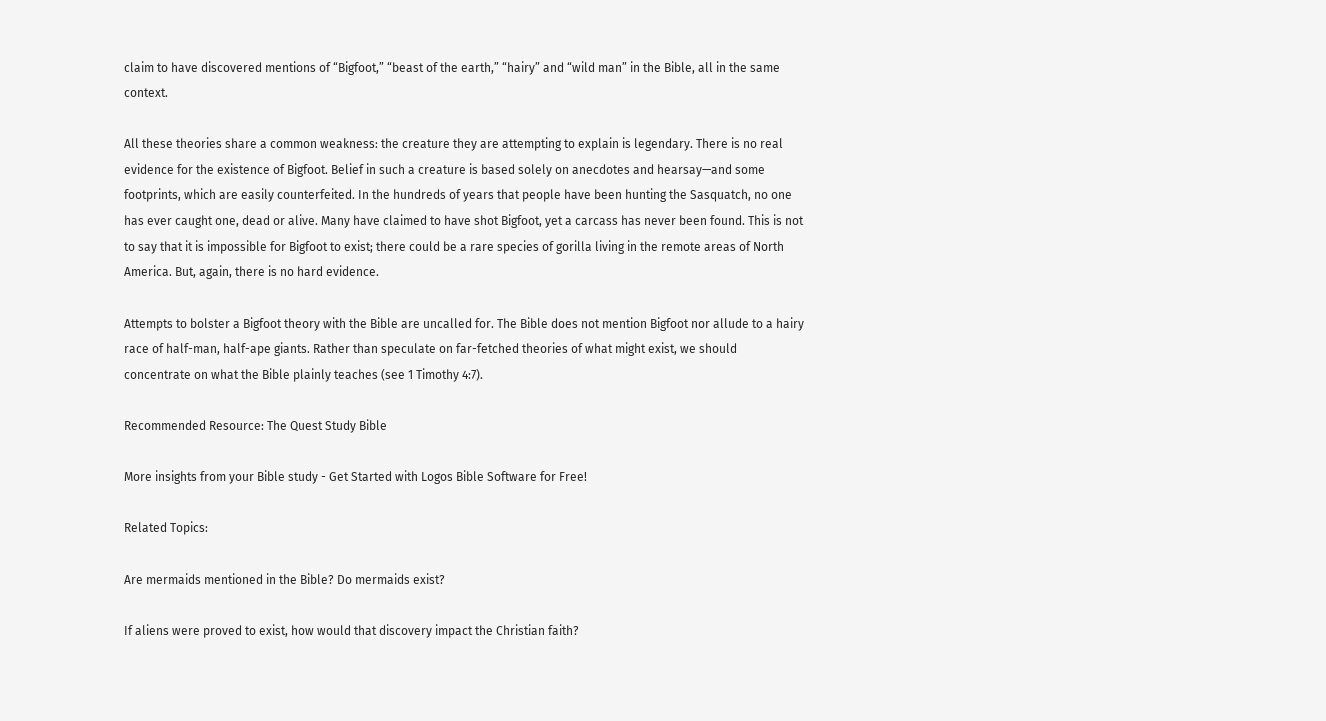claim to have discovered mentions of “Bigfoot,” “beast of the earth,” “hairy” and “wild man” in the Bible, all in the same context.

All these theories share a common weakness: the creature they are attempting to explain is legendary. There is no real evidence for the existence of Bigfoot. Belief in such a creature is based solely on anecdotes and hearsay—and some footprints, which are easily counterfeited. In the hundreds of years that people have been hunting the Sasquatch, no one has ever caught one, dead or alive. Many have claimed to have shot Bigfoot, yet a carcass has never been found. This is not to say that it is impossible for Bigfoot to exist; there could be a rare species of gorilla living in the remote areas of North America. But, again, there is no hard evidence.

Attempts to bolster a Bigfoot theory with the Bible are uncalled for. The Bible does not mention Bigfoot nor allude to a hairy race of half-man, half-ape giants. Rather than speculate on far-fetched theories of what might exist, we should concentrate on what the Bible plainly teaches (see 1 Timothy 4:7).

Recommended Resource: The Quest Study Bible

More insights from your Bible study - Get Started with Logos Bible Software for Free!

Related Topics:

Are mermaids mentioned in the Bible? Do mermaids exist?

If aliens were proved to exist, how would that discovery impact the Christian faith?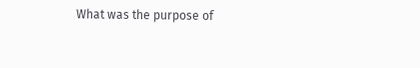What was the purpose of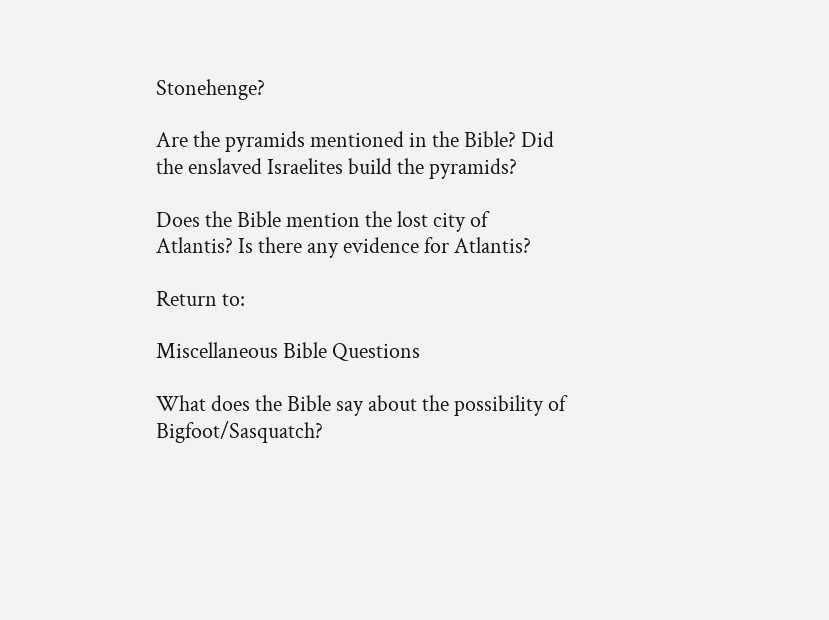Stonehenge?

Are the pyramids mentioned in the Bible? Did the enslaved Israelites build the pyramids?

Does the Bible mention the lost city of Atlantis? Is there any evidence for Atlantis?

Return to:

Miscellaneous Bible Questions

What does the Bible say about the possibility of Bigfoot/Sasquatch?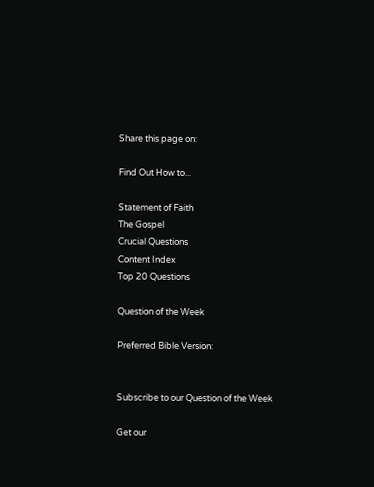Share this page on:

Find Out How to...

Statement of Faith
The Gospel
Crucial Questions
Content Index
Top 20 Questions

Question of the Week

Preferred Bible Version:


Subscribe to our Question of the Week

Get our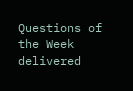Questions of the Week delivered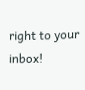right to your inbox!